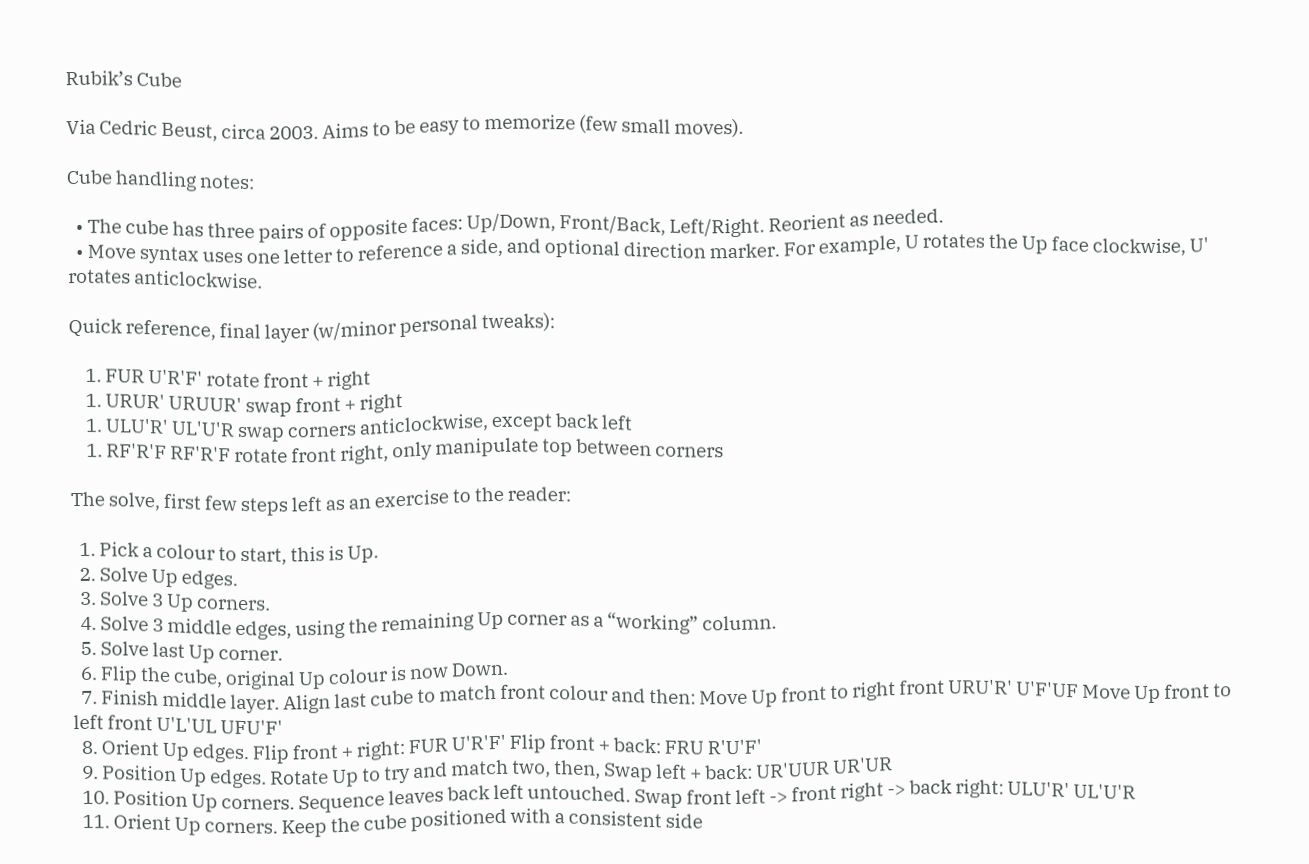Rubik’s Cube

Via Cedric Beust, circa 2003. Aims to be easy to memorize (few small moves).

Cube handling notes:

  • The cube has three pairs of opposite faces: Up/Down, Front/Back, Left/Right. Reorient as needed.
  • Move syntax uses one letter to reference a side, and optional direction marker. For example, U rotates the Up face clockwise, U' rotates anticlockwise.

Quick reference, final layer (w/minor personal tweaks):

    1. FUR U'R'F' rotate front + right
    1. URUR' URUUR' swap front + right
    1. ULU'R' UL'U'R swap corners anticlockwise, except back left
    1. RF'R'F RF'R'F rotate front right, only manipulate top between corners

The solve, first few steps left as an exercise to the reader:

  1. Pick a colour to start, this is Up.
  2. Solve Up edges.
  3. Solve 3 Up corners.
  4. Solve 3 middle edges, using the remaining Up corner as a “working” column.
  5. Solve last Up corner.
  6. Flip the cube, original Up colour is now Down.
  7. Finish middle layer. Align last cube to match front colour and then: Move Up front to right front URU'R' U'F'UF Move Up front to left front U'L'UL UFU'F'
  8. Orient Up edges. Flip front + right: FUR U'R'F' Flip front + back: FRU R'U'F'
  9. Position Up edges. Rotate Up to try and match two, then, Swap left + back: UR'UUR UR'UR
  10. Position Up corners. Sequence leaves back left untouched. Swap front left -> front right -> back right: ULU'R' UL'U'R
  11. Orient Up corners. Keep the cube positioned with a consistent side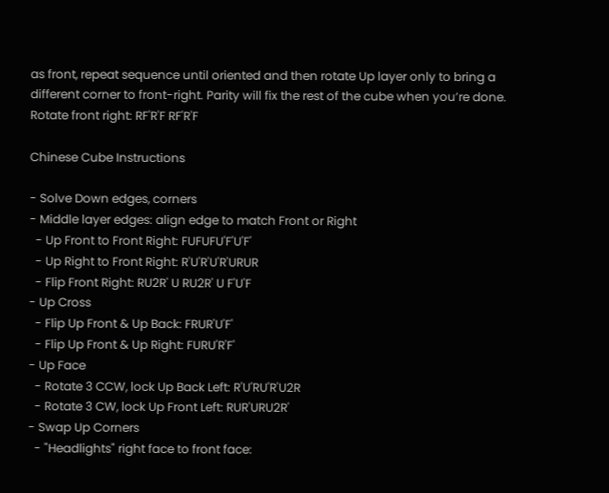as front, repeat sequence until oriented and then rotate Up layer only to bring a different corner to front-right. Parity will fix the rest of the cube when you’re done. Rotate front right: RF'R'F RF'R'F

Chinese Cube Instructions

- Solve Down edges, corners
- Middle layer edges: align edge to match Front or Right
  - Up Front to Front Right: FUFUFU'F'U'F'
  - Up Right to Front Right: R'U'R'U'R'URUR
  - Flip Front Right: RU2R' U RU2R' U F'U'F
- Up Cross
  - Flip Up Front & Up Back: FRUR'U'F'
  - Flip Up Front & Up Right: FURU'R'F'
- Up Face
  - Rotate 3 CCW, lock Up Back Left: R'U'RU'R'U2R
  - Rotate 3 CW, lock Up Front Left: RUR'URU2R'
- Swap Up Corners
  - "Headlights" right face to front face: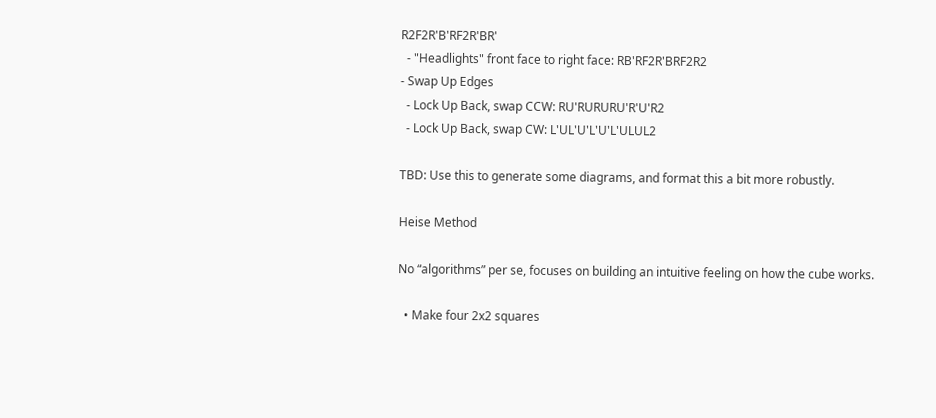R2F2R'B'RF2R'BR'
  - "Headlights" front face to right face: RB'RF2R'BRF2R2
- Swap Up Edges
  - Lock Up Back, swap CCW: RU'RURURU'R'U'R2
  - Lock Up Back, swap CW: L'UL'U'L'U'L'ULUL2

TBD: Use this to generate some diagrams, and format this a bit more robustly.

Heise Method

No “algorithms” per se, focuses on building an intuitive feeling on how the cube works.

  • Make four 2x2 squares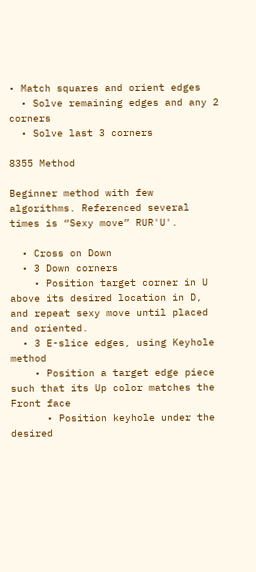• Match squares and orient edges
  • Solve remaining edges and any 2 corners
  • Solve last 3 corners

8355 Method

Beginner method with few algorithms. Referenced several times is “Sexy move” RUR'U'.

  • Cross on Down
  • 3 Down corners
    • Position target corner in U above its desired location in D, and repeat sexy move until placed and oriented.
  • 3 E-slice edges, using Keyhole method
    • Position a target edge piece such that its Up color matches the Front face
      • Position keyhole under the desired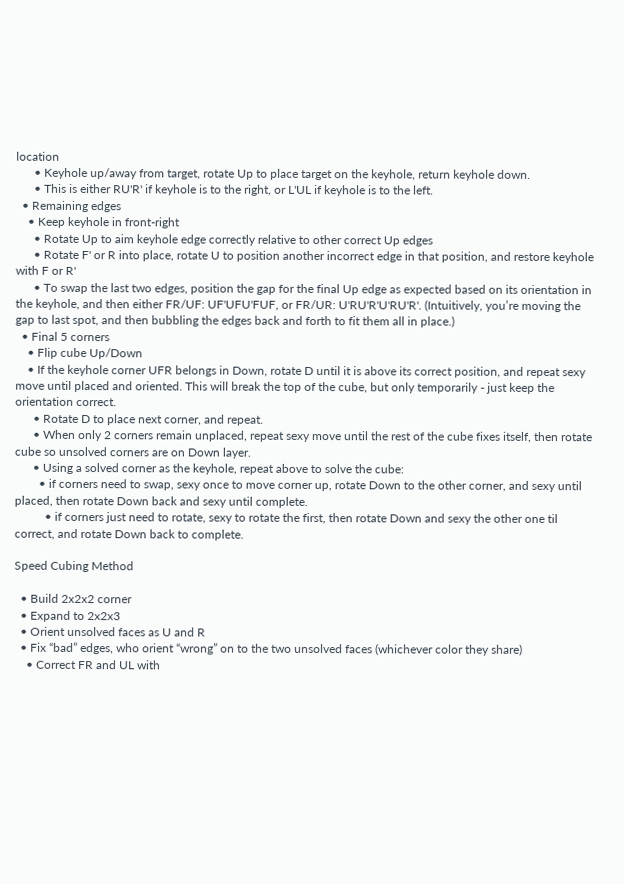location
      • Keyhole up/away from target, rotate Up to place target on the keyhole, return keyhole down.
      • This is either RU'R' if keyhole is to the right, or L'UL if keyhole is to the left.
  • Remaining edges
    • Keep keyhole in front-right
      • Rotate Up to aim keyhole edge correctly relative to other correct Up edges
      • Rotate F' or R into place, rotate U to position another incorrect edge in that position, and restore keyhole with F or R'
      • To swap the last two edges, position the gap for the final Up edge as expected based on its orientation in the keyhole, and then either FR/UF: UF'UFU'FUF, or FR/UR: U'RU'R'U'RU'R'. (Intuitively, you’re moving the gap to last spot, and then bubbling the edges back and forth to fit them all in place.)
  • Final 5 corners
    • Flip cube Up/Down
    • If the keyhole corner UFR belongs in Down, rotate D until it is above its correct position, and repeat sexy move until placed and oriented. This will break the top of the cube, but only temporarily - just keep the orientation correct.
      • Rotate D to place next corner, and repeat.
      • When only 2 corners remain unplaced, repeat sexy move until the rest of the cube fixes itself, then rotate cube so unsolved corners are on Down layer.
      • Using a solved corner as the keyhole, repeat above to solve the cube:
        • if corners need to swap, sexy once to move corner up, rotate Down to the other corner, and sexy until placed, then rotate Down back and sexy until complete.
          • if corners just need to rotate, sexy to rotate the first, then rotate Down and sexy the other one til correct, and rotate Down back to complete.

Speed Cubing Method

  • Build 2x2x2 corner
  • Expand to 2x2x3
  • Orient unsolved faces as U and R
  • Fix “bad” edges, who orient “wrong” on to the two unsolved faces (whichever color they share)
    • Correct FR and UL with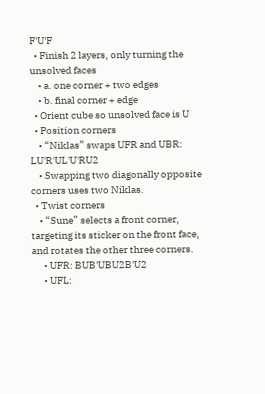F'U'F
  • Finish 2 layers, only turning the unsolved faces
    • a. one corner + two edges
    • b. final corner + edge
  • Orient cube so unsolved face is U
  • Position corners
    • “Niklas” swaps UFR and UBR: LU'R'UL'U'RU2
    • Swapping two diagonally opposite corners uses two Niklas.
  • Twist corners
    • “Sune” selects a front corner, targeting its sticker on the front face, and rotates the other three corners.
      • UFR: BUB'UBU2B'U2
      • UFL: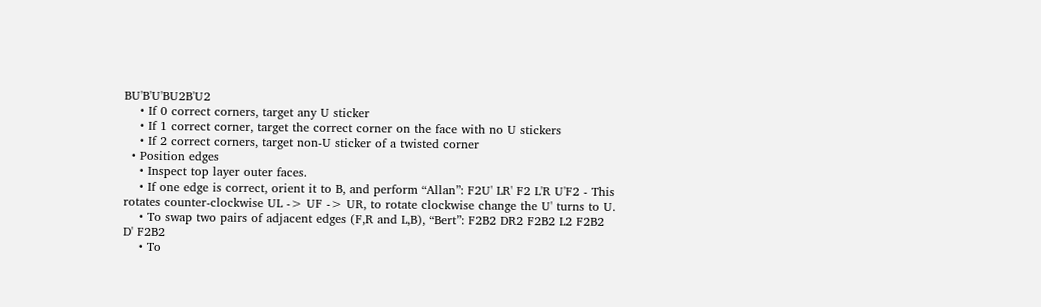BU'B'U'BU2B'U2
    • If 0 correct corners, target any U sticker
    • If 1 correct corner, target the correct corner on the face with no U stickers
    • If 2 correct corners, target non-U sticker of a twisted corner
  • Position edges
    • Inspect top layer outer faces.
    • If one edge is correct, orient it to B, and perform “Allan”: F2U' LR' F2 L'R U'F2 - This rotates counter-clockwise UL -> UF -> UR, to rotate clockwise change the U' turns to U.
    • To swap two pairs of adjacent edges (F,R and L,B), “Bert”: F2B2 DR2 F2B2 L2 F2B2 D' F2B2
    • To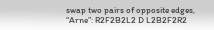swap two pairs of opposite edges, “Arne”: R2F2B2L2 D L2B2F2R2